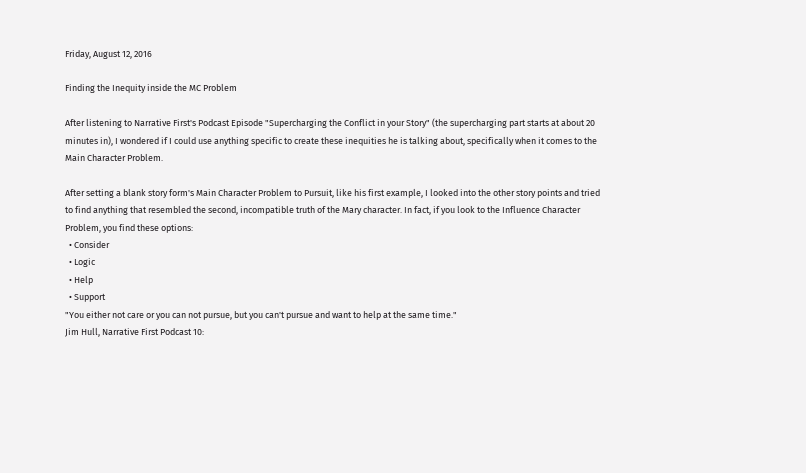Friday, August 12, 2016

Finding the Inequity inside the MC Problem

After listening to Narrative First's Podcast Episode "Supercharging the Conflict in your Story" (the supercharging part starts at about 20 minutes in), I wondered if I could use anything specific to create these inequities he is talking about, specifically when it comes to the Main Character Problem.

After setting a blank story form's Main Character Problem to Pursuit, like his first example, I looked into the other story points and tried to find anything that resembled the second, incompatible truth of the Mary character. In fact, if you look to the Influence Character Problem, you find these options:
  • Consider
  • Logic
  • Help
  • Support
"You either not care or you can not pursue, but you can't pursue and want to help at the same time."
Jim Hull, Narrative First Podcast 10: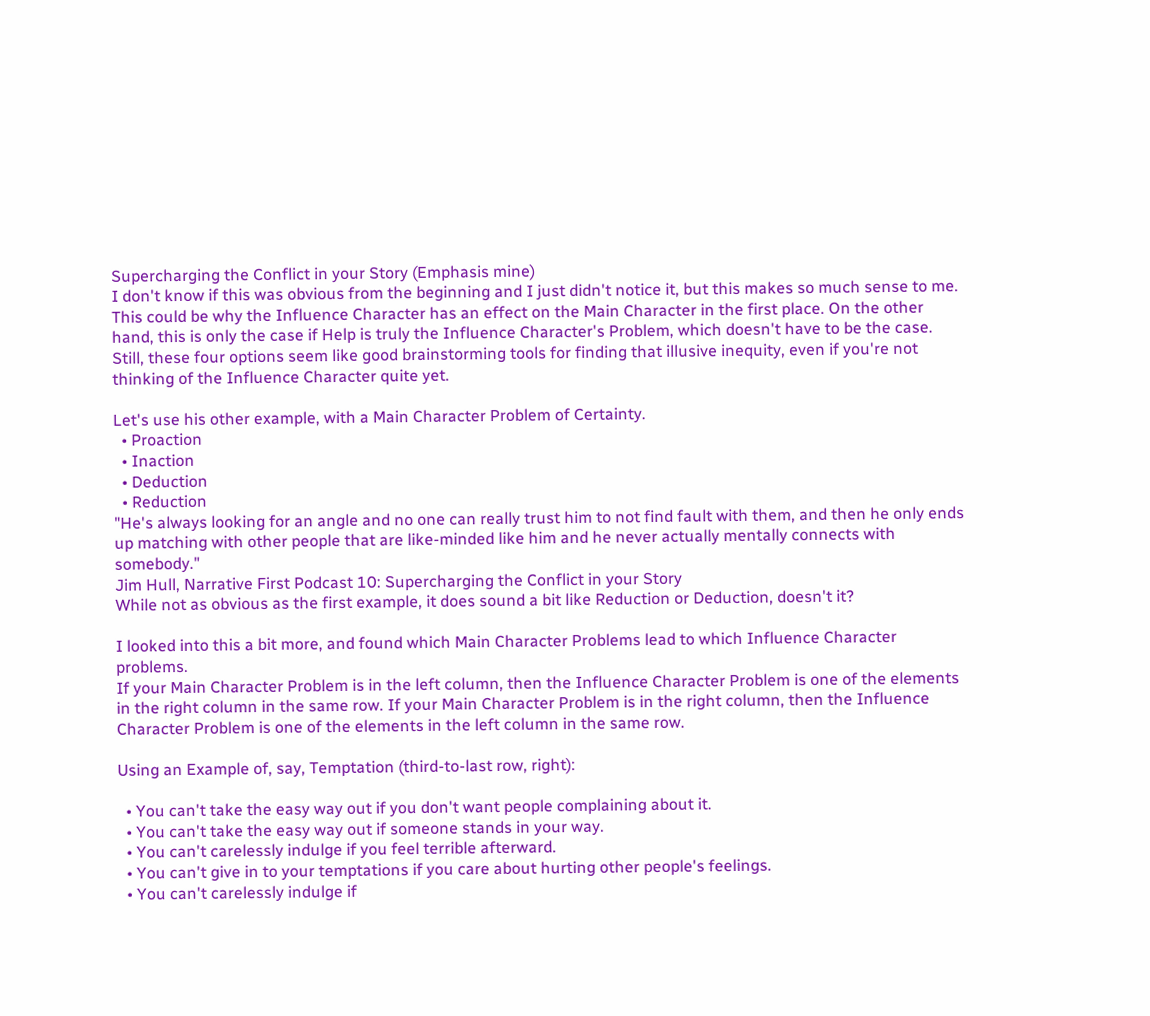Supercharging the Conflict in your Story (Emphasis mine)
I don't know if this was obvious from the beginning and I just didn't notice it, but this makes so much sense to me. This could be why the Influence Character has an effect on the Main Character in the first place. On the other hand, this is only the case if Help is truly the Influence Character's Problem, which doesn't have to be the case. Still, these four options seem like good brainstorming tools for finding that illusive inequity, even if you're not thinking of the Influence Character quite yet.

Let's use his other example, with a Main Character Problem of Certainty.
  • Proaction
  • Inaction
  • Deduction
  • Reduction
"He's always looking for an angle and no one can really trust him to not find fault with them, and then he only ends up matching with other people that are like-minded like him and he never actually mentally connects with somebody."
Jim Hull, Narrative First Podcast 10: Supercharging the Conflict in your Story
While not as obvious as the first example, it does sound a bit like Reduction or Deduction, doesn't it?

I looked into this a bit more, and found which Main Character Problems lead to which Influence Character problems.
If your Main Character Problem is in the left column, then the Influence Character Problem is one of the elements in the right column in the same row. If your Main Character Problem is in the right column, then the Influence Character Problem is one of the elements in the left column in the same row.

Using an Example of, say, Temptation (third-to-last row, right):

  • You can't take the easy way out if you don't want people complaining about it.
  • You can't take the easy way out if someone stands in your way.
  • You can't carelessly indulge if you feel terrible afterward.
  • You can't give in to your temptations if you care about hurting other people's feelings.
  • You can't carelessly indulge if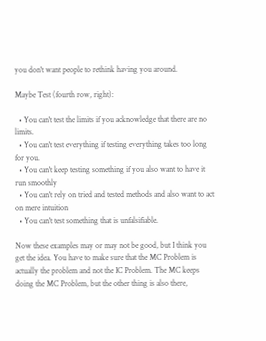you don't want people to rethink having you around.

Maybe Test (fourth row, right):

  • You can't test the limits if you acknowledge that there are no limits.
  • You can't test everything if testing everything takes too long for you.
  • You can't keep testing something if you also want to have it run smoothly
  • You can't rely on tried and tested methods and also want to act on mere intuition
  • You can't test something that is unfalsifiable.

Now these examples may or may not be good, but I think you get the idea. You have to make sure that the MC Problem is actually the problem and not the IC Problem. The MC keeps doing the MC Problem, but the other thing is also there,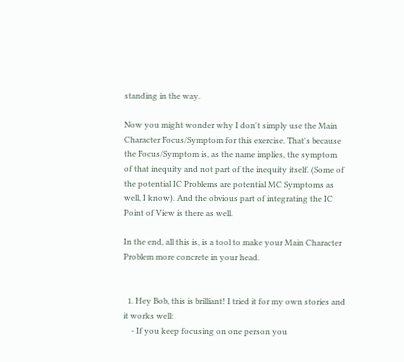standing in the way.

Now you might wonder why I don't simply use the Main Character Focus/Symptom for this exercise. That's because the Focus/Symptom is, as the name implies, the symptom of that inequity and not part of the inequity itself. (Some of the potential IC Problems are potential MC Symptoms as well, I know). And the obvious part of integrating the IC Point of View is there as well.

In the end, all this is, is a tool to make your Main Character Problem more concrete in your head.


  1. Hey Bob, this is brilliant! I tried it for my own stories and it works well:
    - If you keep focusing on one person you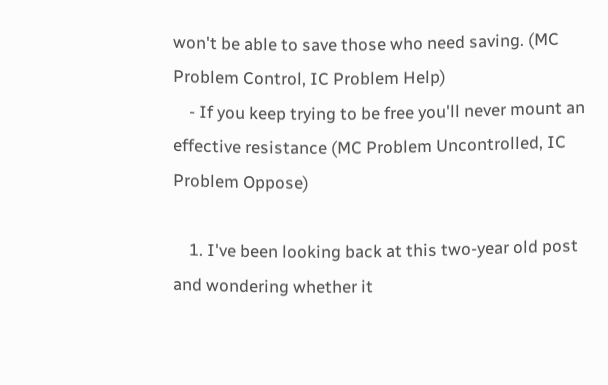won't be able to save those who need saving. (MC Problem Control, IC Problem Help)
    - If you keep trying to be free you'll never mount an effective resistance (MC Problem Uncontrolled, IC Problem Oppose)

    1. I've been looking back at this two-year old post and wondering whether it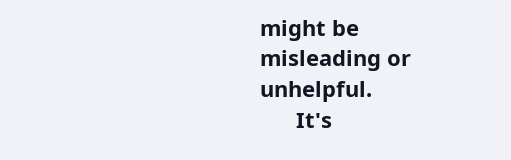might be misleading or unhelpful.
      It's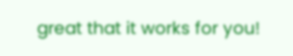great that it works for you!